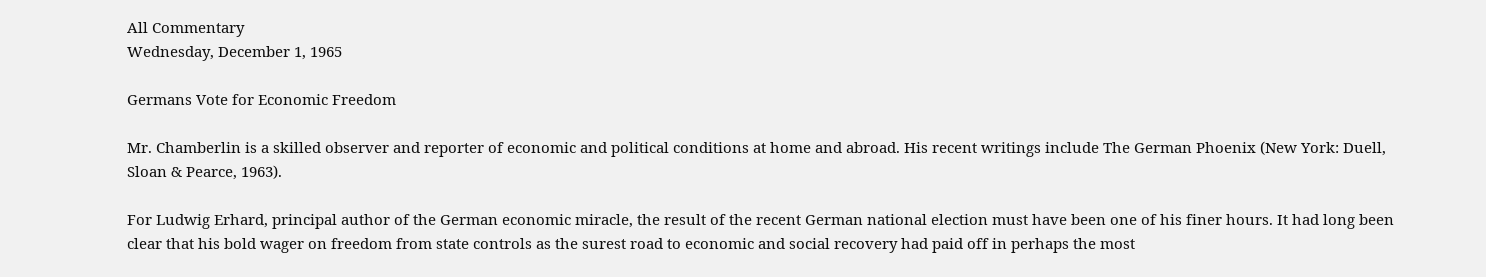All Commentary
Wednesday, December 1, 1965

Germans Vote for Economic Freedom

Mr. Chamberlin is a skilled observer and reporter of economic and political conditions at home and abroad. His recent writings include The German Phoenix (New York: Duell, Sloan & Pearce, 1963).

For Ludwig Erhard, principal author of the German economic miracle, the result of the recent German national election must have been one of his finer hours. It had long been clear that his bold wager on freedom from state controls as the surest road to economic and social recovery had paid off in perhaps the most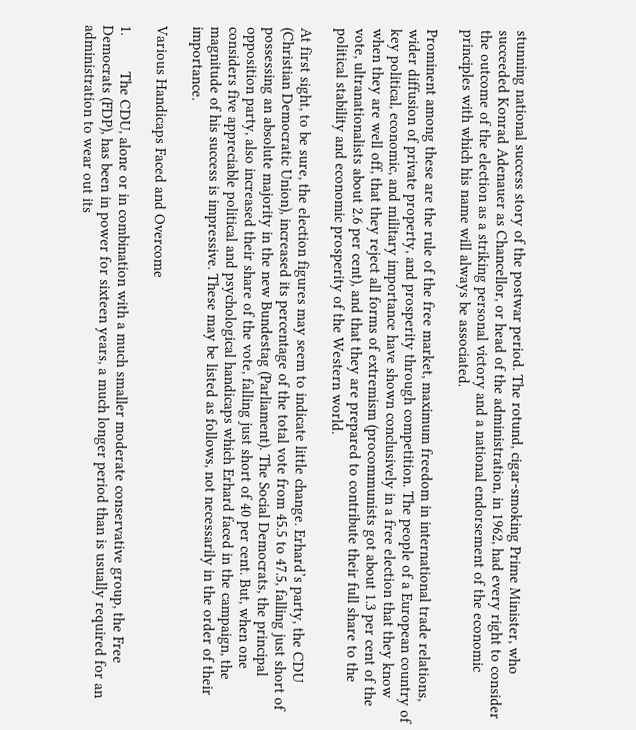stunning national success story of the postwar period. The rotund, cigar-smoking Prime Minister, who succeeded Konrad Adenauer as Chancellor, or head of the administration, in 1962, had every right to consider the outcome of the election as a striking personal victory and a national endorsement of the economic principles with which his name will always be associated.

Prominent among these are the rule of the free market, maximum freedom in international trade relations, wider diffusion of private property, and prosperity through competition. The people of a European country of key political, economic, and military importance have shown conclusively in a free election that they know when they are well off, that they reject all forms of extremism (procommunists got about 1.3 per cent of the vote, ultranationalists about 2.6 per cent), and that they are prepared to contribute their full share to the political stability and economic prosperity of the Western world.

At first sight, to be sure, the election figures may seem to indicate little change. Erhard’s party, the CDU (Christian Democratic Union), increased its percentage of the total vote from 45.5 to 47.5, falling just short of possessing an absolute majority in the new Bundestag (Parliament). The Social Democrats, the principal opposition party, also increased their share of the vote, falling just short of 40 per cent. But, when one considers five appreciable political and psychological handicaps which Erhard faced in the campaign, the magnitude of his success is impressive. These may be listed as follows, not necessarily in the order of their importance.

Various Handicaps Faced and Overcome

1.         The CDU, alone or in combination with a much smaller moderate conservative group, the Free Democrats (FDP), has been in power for sixteen years, a much longer period than is usually required for an administration to wear out its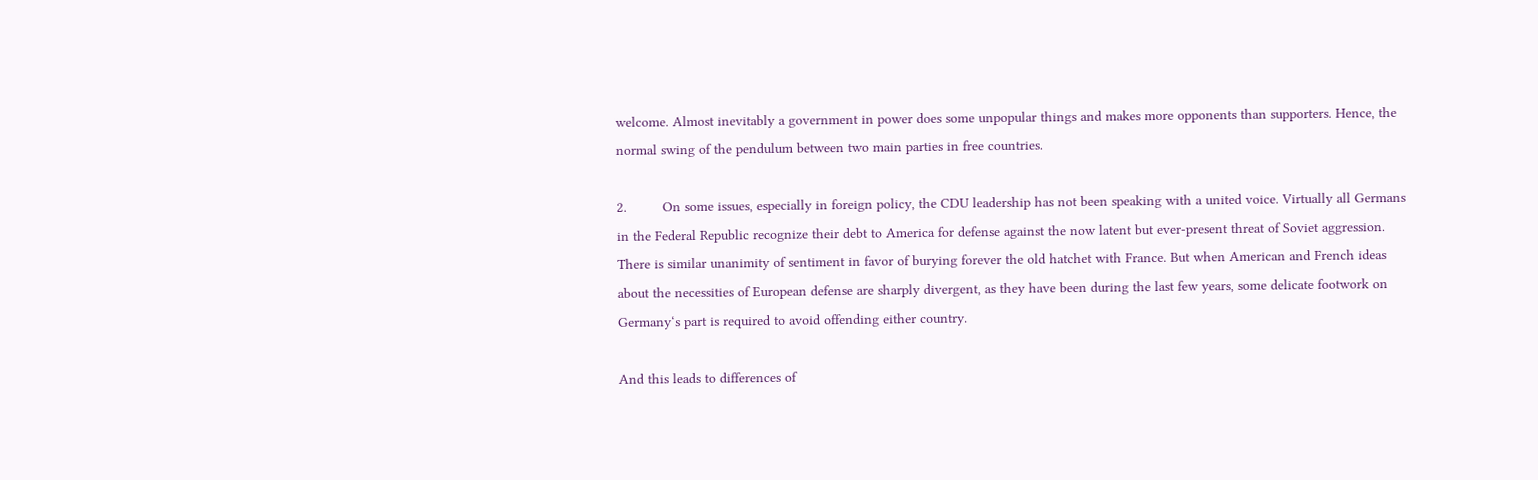welcome. Almost inevitably a government in power does some unpopular things and makes more opponents than supporters. Hence, the normal swing of the pendulum between two main parties in free countries.

2.         On some issues, especially in foreign policy, the CDU leadership has not been speaking with a united voice. Virtually all Germans in the Federal Republic recognize their debt to America for defense against the now latent but ever-present threat of Soviet aggression. There is similar unanimity of sentiment in favor of burying forever the old hatchet with France. But when American and French ideas about the necessities of European defense are sharply divergent, as they have been during the last few years, some delicate footwork on Germany‘s part is required to avoid offending either country.

And this leads to differences of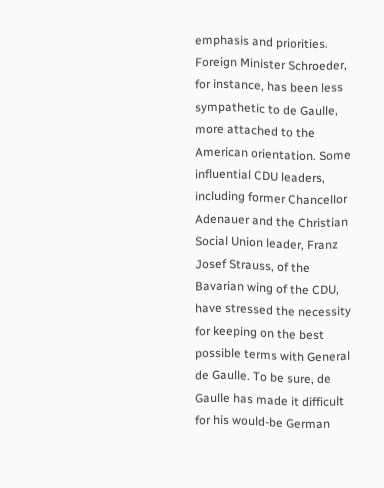emphasis and priorities. Foreign Minister Schroeder, for instance, has been less sympathetic to de Gaulle, more attached to the American orientation. Some influential CDU leaders, including former Chancellor Adenauer and the Christian Social Union leader, Franz Josef Strauss, of the Bavarian wing of the CDU, have stressed the necessity for keeping on the best possible terms with General de Gaulle. To be sure, de Gaulle has made it difficult for his would-be German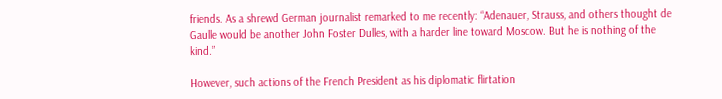friends. As a shrewd German journalist remarked to me recently: “Adenauer, Strauss, and others thought de Gaulle would be another John Foster Dulles, with a harder line toward Moscow. But he is nothing of the kind.”

However, such actions of the French President as his diplomatic flirtation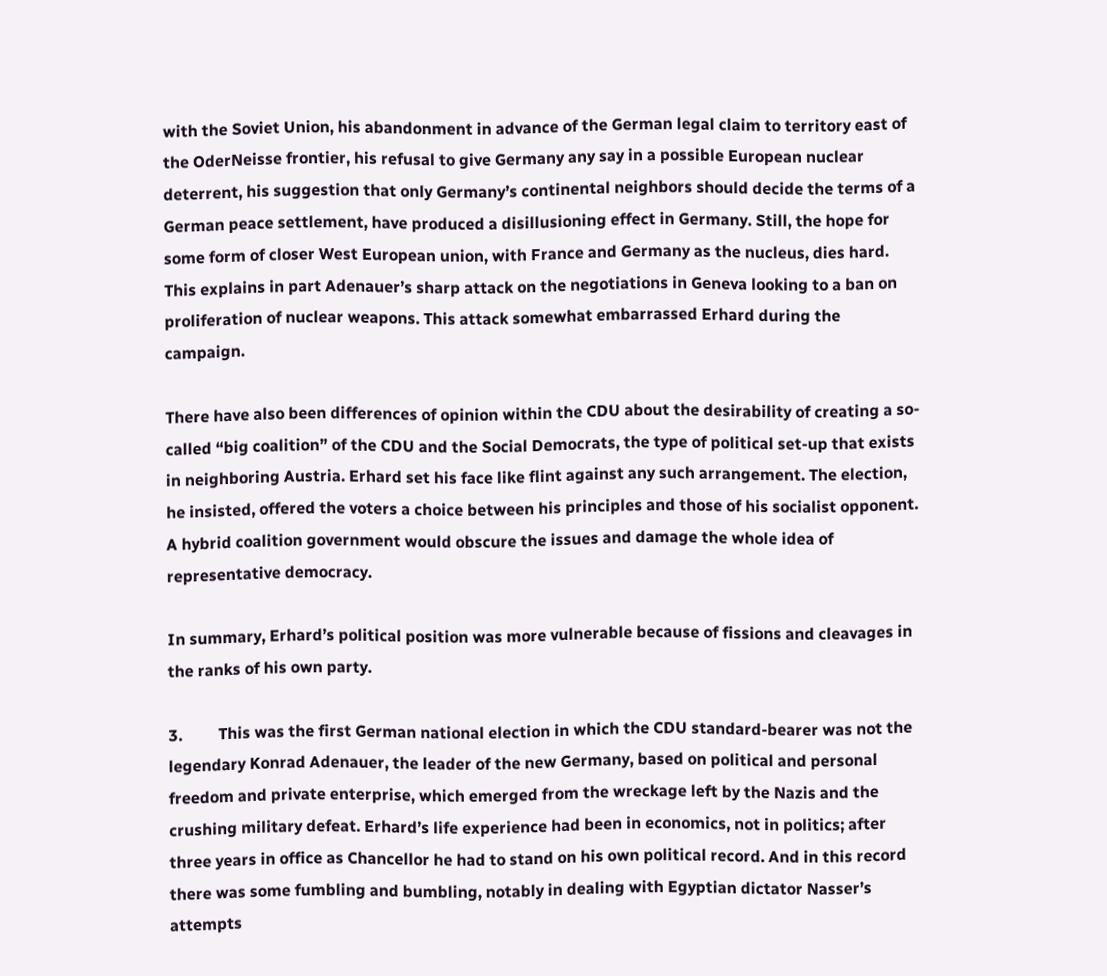with the Soviet Union, his abandonment in advance of the German legal claim to territory east of the OderNeisse frontier, his refusal to give Germany any say in a possible European nuclear deterrent, his suggestion that only Germany’s continental neighbors should decide the terms of a German peace settlement, have produced a disillusioning effect in Germany. Still, the hope for some form of closer West European union, with France and Germany as the nucleus, dies hard. This explains in part Adenauer’s sharp attack on the negotiations in Geneva looking to a ban on proliferation of nuclear weapons. This attack somewhat embarrassed Erhard during the campaign.

There have also been differences of opinion within the CDU about the desirability of creating a so-called “big coalition” of the CDU and the Social Democrats, the type of political set-up that exists in neighboring Austria. Erhard set his face like flint against any such arrangement. The election, he insisted, offered the voters a choice between his principles and those of his socialist opponent. A hybrid coalition government would obscure the issues and damage the whole idea of representative democracy.

In summary, Erhard’s political position was more vulnerable because of fissions and cleavages in the ranks of his own party.

3.         This was the first German national election in which the CDU standard-bearer was not the legendary Konrad Adenauer, the leader of the new Germany, based on political and personal freedom and private enterprise, which emerged from the wreckage left by the Nazis and the crushing military defeat. Erhard’s life experience had been in economics, not in politics; after three years in office as Chancellor he had to stand on his own political record. And in this record there was some fumbling and bumbling, notably in dealing with Egyptian dictator Nasser’s attempts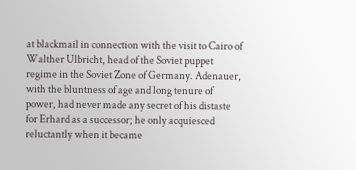at blackmail in connection with the visit to Cairo of Walther Ulbricht, head of the Soviet puppet regime in the Soviet Zone of Germany. Adenauer, with the bluntness of age and long tenure of power, had never made any secret of his distaste for Erhard as a successor; he only acquiesced reluctantly when it became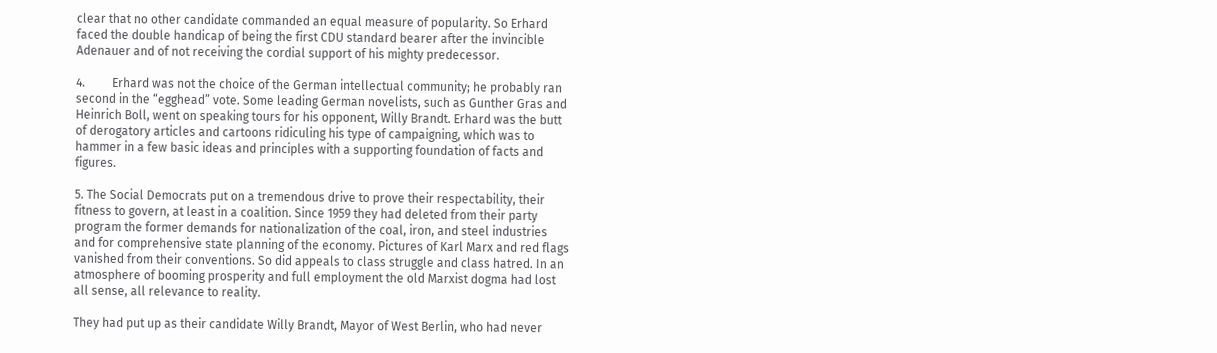clear that no other candidate commanded an equal measure of popularity. So Erhard faced the double handicap of being the first CDU standard bearer after the invincible Adenauer and of not receiving the cordial support of his mighty predecessor.

4.         Erhard was not the choice of the German intellectual community; he probably ran second in the “egghead” vote. Some leading German novelists, such as Gunther Gras and Heinrich Boll, went on speaking tours for his opponent, Willy Brandt. Erhard was the butt of derogatory articles and cartoons ridiculing his type of campaigning, which was to hammer in a few basic ideas and principles with a supporting foundation of facts and figures.

5. The Social Democrats put on a tremendous drive to prove their respectability, their fitness to govern, at least in a coalition. Since 1959 they had deleted from their party program the former demands for nationalization of the coal, iron, and steel industries and for comprehensive state planning of the economy. Pictures of Karl Marx and red flags vanished from their conventions. So did appeals to class struggle and class hatred. In an atmosphere of booming prosperity and full employment the old Marxist dogma had lost all sense, all relevance to reality.

They had put up as their candidate Willy Brandt, Mayor of West Berlin, who had never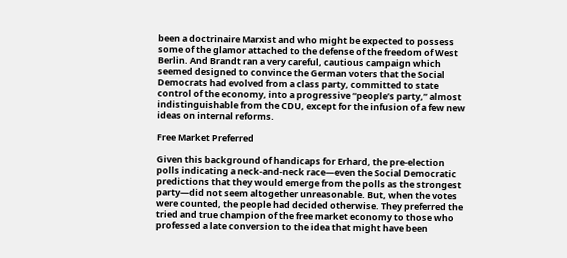been a doctrinaire Marxist and who might be expected to possess some of the glamor attached to the defense of the freedom of West Berlin. And Brandt ran a very careful, cautious campaign which seemed designed to convince the German voters that the Social Democrats had evolved from a class party, committed to state control of the economy, into a progressive “people’s party,” almost indistinguishable from the CDU, except for the infusion of a few new ideas on internal reforms.

Free Market Preferred

Given this background of handicaps for Erhard, the pre-election polls indicating a neck-and-neck race—even the Social Democratic predictions that they would emerge from the polls as the strongest party—did not seem altogether unreasonable. But, when the votes were counted, the people had decided otherwise. They preferred the tried and true champion of the free market economy to those who professed a late conversion to the idea that might have been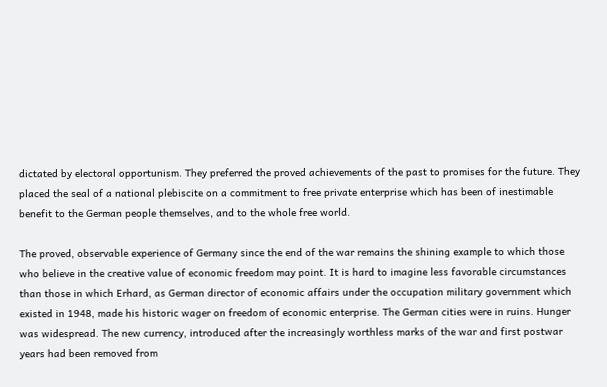dictated by electoral opportunism. They preferred the proved achievements of the past to promises for the future. They placed the seal of a national plebiscite on a commitment to free private enterprise which has been of inestimable benefit to the German people themselves, and to the whole free world.

The proved, observable experience of Germany since the end of the war remains the shining example to which those who believe in the creative value of economic freedom may point. It is hard to imagine less favorable circumstances than those in which Erhard, as German director of economic affairs under the occupation military government which existed in 1948, made his historic wager on freedom of economic enterprise. The German cities were in ruins. Hunger was widespread. The new currency, introduced after the increasingly worthless marks of the war and first postwar years had been removed from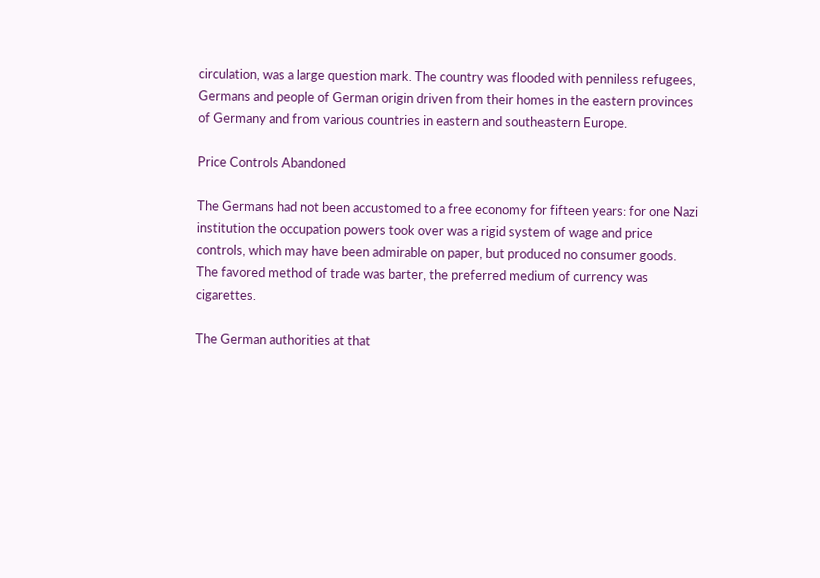circulation, was a large question mark. The country was flooded with penniless refugees, Germans and people of German origin driven from their homes in the eastern provinces of Germany and from various countries in eastern and southeastern Europe.

Price Controls Abandoned

The Germans had not been accustomed to a free economy for fifteen years: for one Nazi institution the occupation powers took over was a rigid system of wage and price controls, which may have been admirable on paper, but produced no consumer goods. The favored method of trade was barter, the preferred medium of currency was cigarettes.

The German authorities at that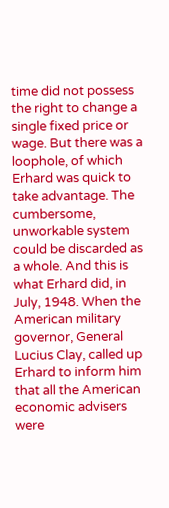time did not possess the right to change a single fixed price or wage. But there was a loophole, of which Erhard was quick to take advantage. The cumbersome, unworkable system could be discarded as a whole. And this is what Erhard did, in July, 1948. When the American military governor, General Lucius Clay, called up Erhard to inform him that all the American economic advisers were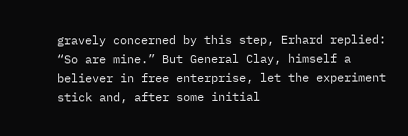gravely concerned by this step, Erhard replied: “So are mine.” But General Clay, himself a believer in free enterprise, let the experiment stick and, after some initial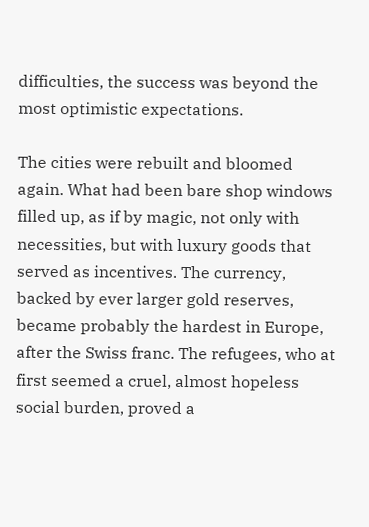difficulties, the success was beyond the most optimistic expectations.

The cities were rebuilt and bloomed again. What had been bare shop windows filled up, as if by magic, not only with necessities, but with luxury goods that served as incentives. The currency, backed by ever larger gold reserves, became probably the hardest in Europe, after the Swiss franc. The refugees, who at first seemed a cruel, almost hopeless social burden, proved a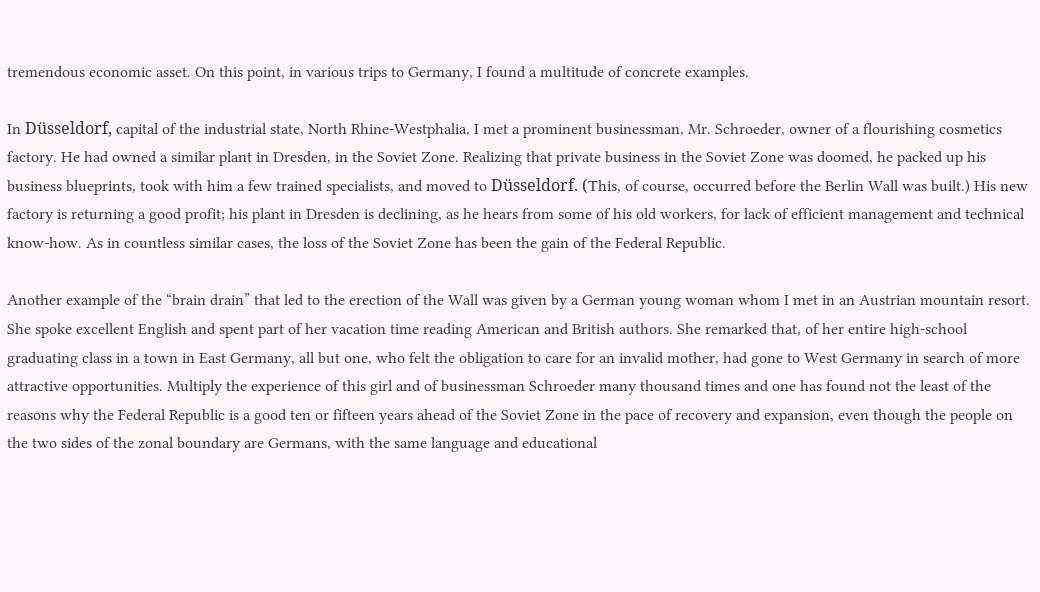tremendous economic asset. On this point, in various trips to Germany, I found a multitude of concrete examples.

In Düsseldorf, capital of the industrial state, North Rhine-Westphalia, I met a prominent businessman, Mr. Schroeder, owner of a flourishing cosmetics factory. He had owned a similar plant in Dresden, in the Soviet Zone. Realizing that private business in the Soviet Zone was doomed, he packed up his business blueprints, took with him a few trained specialists, and moved to Düsseldorf. (This, of course, occurred before the Berlin Wall was built.) His new factory is returning a good profit; his plant in Dresden is declining, as he hears from some of his old workers, for lack of efficient management and technical know-how. As in countless similar cases, the loss of the Soviet Zone has been the gain of the Federal Republic.

Another example of the “brain drain” that led to the erection of the Wall was given by a German young woman whom I met in an Austrian mountain resort. She spoke excellent English and spent part of her vacation time reading American and British authors. She remarked that, of her entire high-school graduating class in a town in East Germany, all but one, who felt the obligation to care for an invalid mother, had gone to West Germany in search of more attractive opportunities. Multiply the experience of this girl and of businessman Schroeder many thousand times and one has found not the least of the reasons why the Federal Republic is a good ten or fifteen years ahead of the Soviet Zone in the pace of recovery and expansion, even though the people on the two sides of the zonal boundary are Germans, with the same language and educational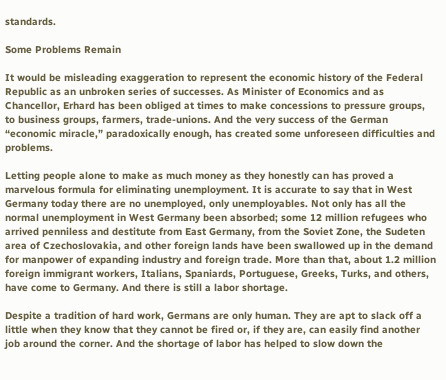standards.

Some Problems Remain

It would be misleading exaggeration to represent the economic history of the Federal Republic as an unbroken series of successes. As Minister of Economics and as Chancellor, Erhard has been obliged at times to make concessions to pressure groups, to business groups, farmers, trade-unions. And the very success of the German “economic miracle,” paradoxically enough, has created some unforeseen difficulties and problems.

Letting people alone to make as much money as they honestly can has proved a marvelous formula for eliminating unemployment. It is accurate to say that in West Germany today there are no unemployed, only unemployables. Not only has all the normal unemployment in West Germany been absorbed; some 12 million refugees who arrived penniless and destitute from East Germany, from the Soviet Zone, the Sudeten area of Czechoslovakia, and other foreign lands have been swallowed up in the demand for manpower of expanding industry and foreign trade. More than that, about 1.2 million foreign immigrant workers, Italians, Spaniards, Portuguese, Greeks, Turks, and others, have come to Germany. And there is still a labor shortage.

Despite a tradition of hard work, Germans are only human. They are apt to slack off a little when they know that they cannot be fired or, if they are, can easily find another job around the corner. And the shortage of labor has helped to slow down the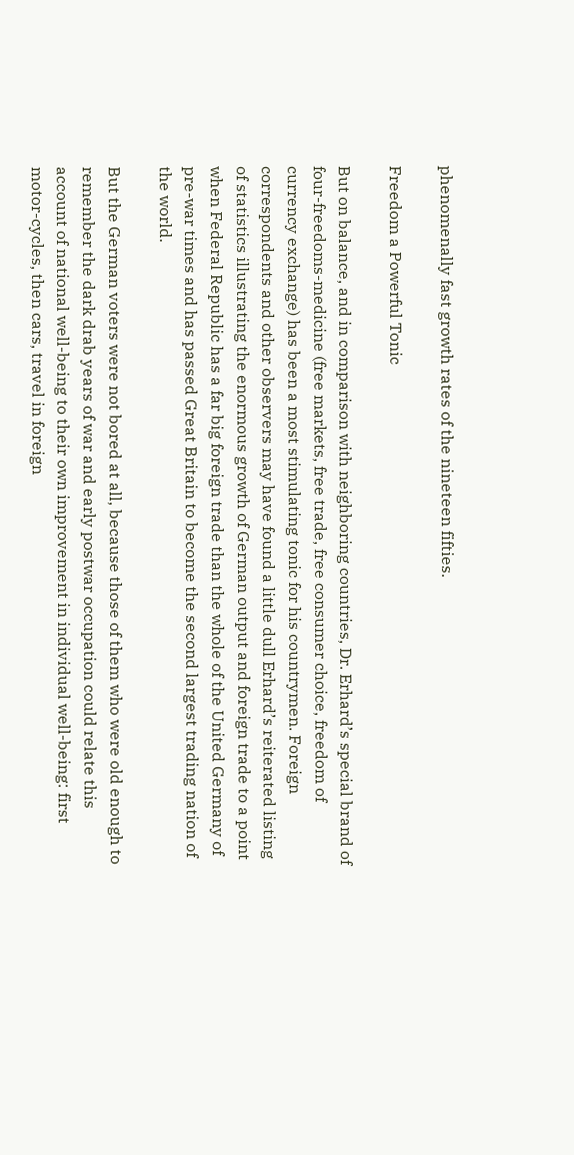phenomenally fast growth rates of the nineteen fifties.

Freedom a Powerful Tonic

But on balance, and in comparison with neighboring countries, Dr. Erhard’s special brand of four-freedoms-medicine (free markets, free trade, free consumer choice, freedom of currency exchange) has been a most stimulating tonic for his countrymen. Foreign correspondents and other observers may have found a little dull Erhard’s reiterated listing of statistics illustrating the enormous growth of German output and foreign trade to a point when Federal Republic has a far big foreign trade than the whole of the United Germany of pre-war times and has passed Great Britain to become the second largest trading nation of the world.

But the German voters were not bored at all, because those of them who were old enough to remember the dark drab years of war and early postwar occupation could relate this account of national well-being to their own improvement in individual well-being: first motor-cycles, then cars, travel in foreign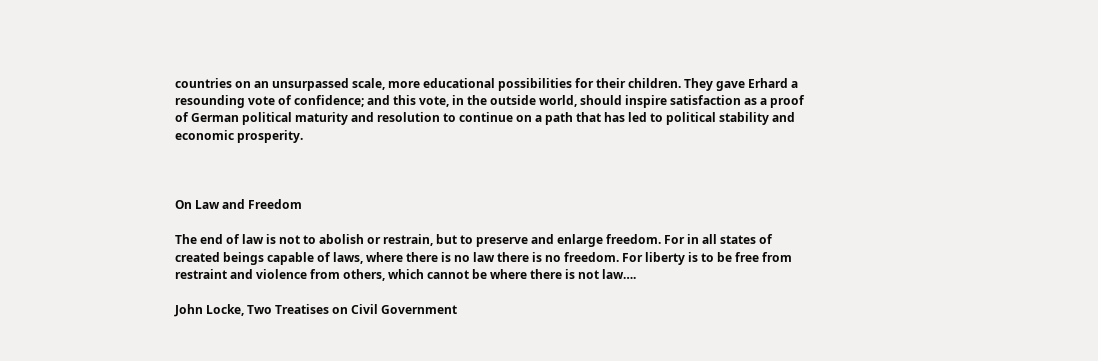countries on an unsurpassed scale, more educational possibilities for their children. They gave Erhard a resounding vote of confidence; and this vote, in the outside world, should inspire satisfaction as a proof of German political maturity and resolution to continue on a path that has led to political stability and economic prosperity.



On Law and Freedom

The end of law is not to abolish or restrain, but to preserve and enlarge freedom. For in all states of created beings capable of laws, where there is no law there is no freedom. For liberty is to be free from restraint and violence from others, which cannot be where there is not law….

John Locke, Two Treatises on Civil Government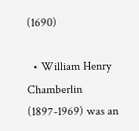(1690)

  • William Henry Chamberlin (1897-1969) was an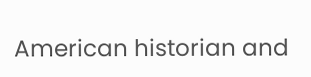American historian and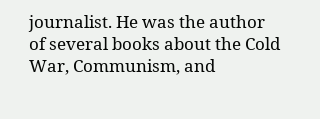journalist. He was the author of several books about the Cold War, Communism, and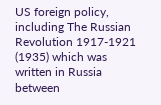US foreign policy, including The Russian Revolution 1917-1921 (1935) which was written in Russia between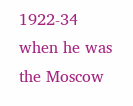1922-34 when he was the Moscow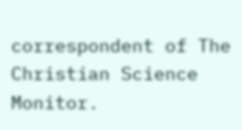correspondent of The Christian Science Monitor.